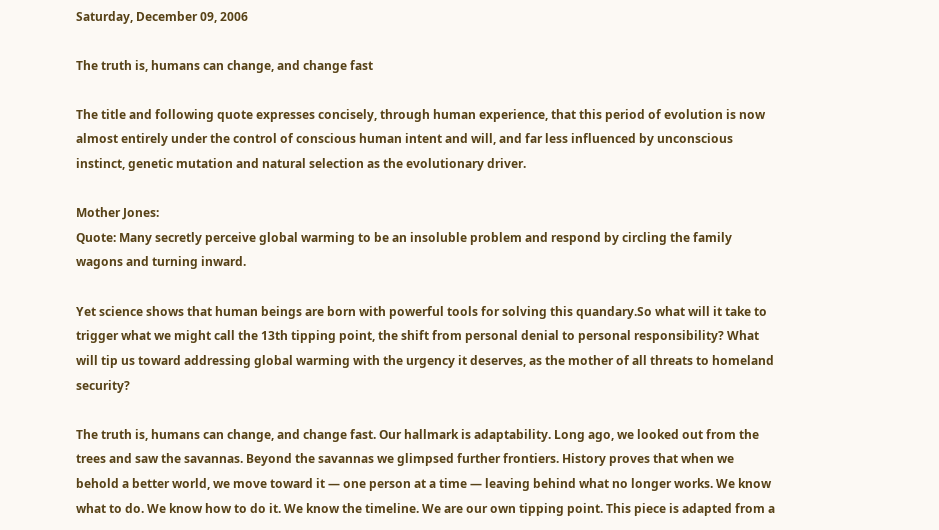Saturday, December 09, 2006

The truth is, humans can change, and change fast

The title and following quote expresses concisely, through human experience, that this period of evolution is now almost entirely under the control of conscious human intent and will, and far less influenced by unconscious instinct, genetic mutation and natural selection as the evolutionary driver.

Mother Jones:
Quote: Many secretly perceive global warming to be an insoluble problem and respond by circling the family wagons and turning inward.

Yet science shows that human beings are born with powerful tools for solving this quandary.So what will it take to trigger what we might call the 13th tipping point, the shift from personal denial to personal responsibility? What will tip us toward addressing global warming with the urgency it deserves, as the mother of all threats to homeland security?

The truth is, humans can change, and change fast. Our hallmark is adaptability. Long ago, we looked out from the trees and saw the savannas. Beyond the savannas we glimpsed further frontiers. History proves that when we behold a better world, we move toward it — one person at a time — leaving behind what no longer works. We know what to do. We know how to do it. We know the timeline. We are our own tipping point. This piece is adapted from a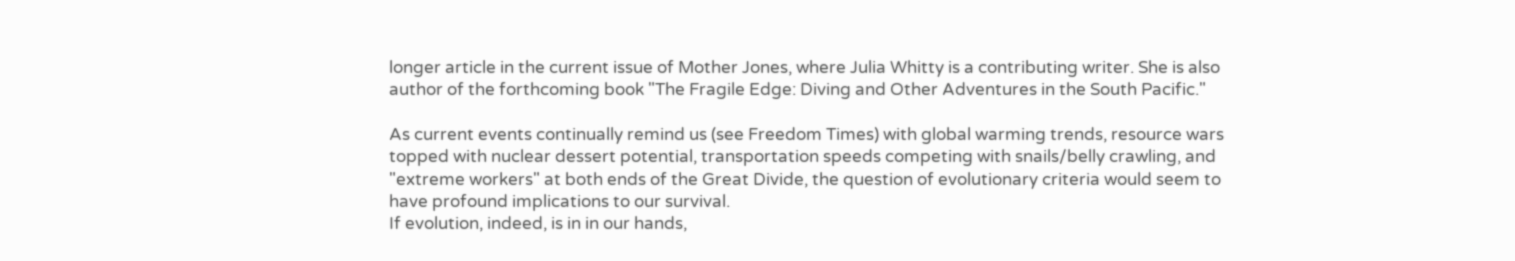longer article in the current issue of Mother Jones, where Julia Whitty is a contributing writer. She is also author of the forthcoming book "The Fragile Edge: Diving and Other Adventures in the South Pacific."

As current events continually remind us (see Freedom Times) with global warming trends, resource wars topped with nuclear dessert potential, transportation speeds competing with snails/belly crawling, and "extreme workers" at both ends of the Great Divide, the question of evolutionary criteria would seem to have profound implications to our survival.
If evolution, indeed, is in in our hands,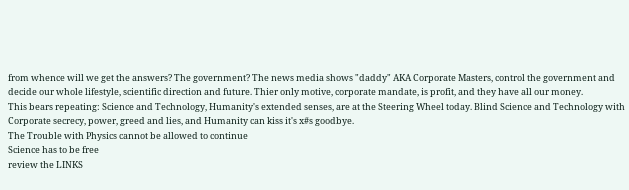from whence will we get the answers? The government? The news media shows "daddy" AKA Corporate Masters, control the government and decide our whole lifestyle, scientific direction and future. Thier only motive, corporate mandate, is profit, and they have all our money.
This bears repeating: Science and Technology, Humanity's extended senses, are at the Steering Wheel today. Blind Science and Technology with Corporate secrecy, power, greed and lies, and Humanity can kiss it's x#s goodbye.
The Trouble with Physics cannot be allowed to continue
Science has to be free
review the LINKS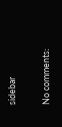sidebar

No comments: